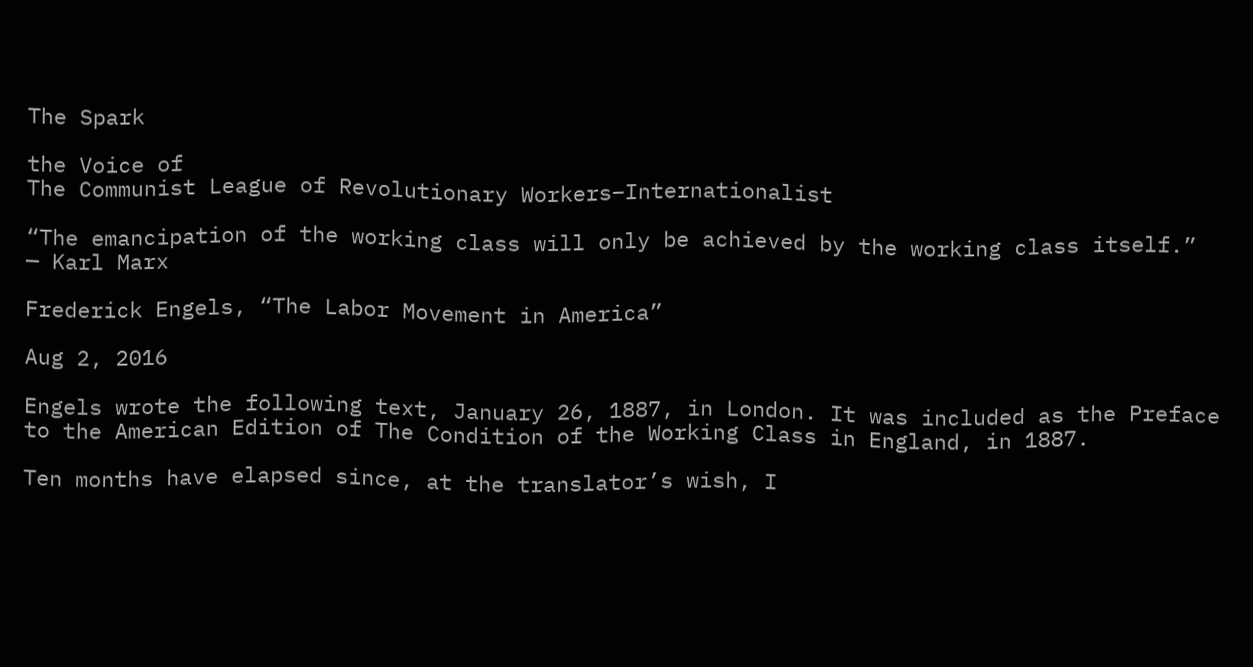The Spark

the Voice of
The Communist League of Revolutionary Workers–Internationalist

“The emancipation of the working class will only be achieved by the working class itself.”
— Karl Marx

Frederick Engels, “The Labor Movement in America”

Aug 2, 2016

Engels wrote the following text, January 26, 1887, in London. It was included as the Preface to the American Edition of The Condition of the Working Class in England, in 1887.

Ten months have elapsed since, at the translator’s wish, I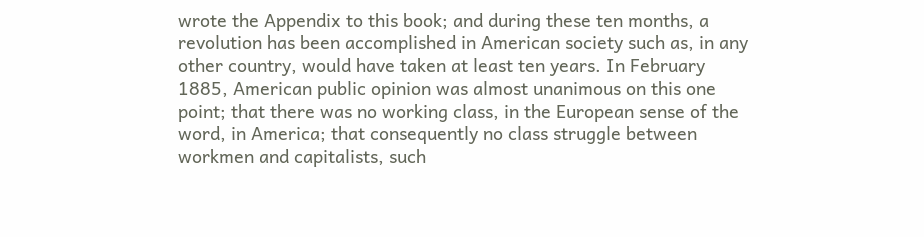wrote the Appendix to this book; and during these ten months, a revolution has been accomplished in American society such as, in any other country, would have taken at least ten years. In February 1885, American public opinion was almost unanimous on this one point; that there was no working class, in the European sense of the word, in America; that consequently no class struggle between workmen and capitalists, such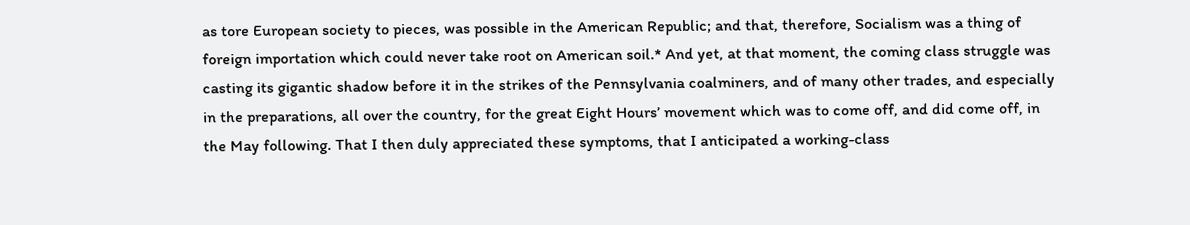as tore European society to pieces, was possible in the American Republic; and that, therefore, Socialism was a thing of foreign importation which could never take root on American soil.* And yet, at that moment, the coming class struggle was casting its gigantic shadow before it in the strikes of the Pennsylvania coalminers, and of many other trades, and especially in the preparations, all over the country, for the great Eight Hours’ movement which was to come off, and did come off, in the May following. That I then duly appreciated these symptoms, that I anticipated a working-class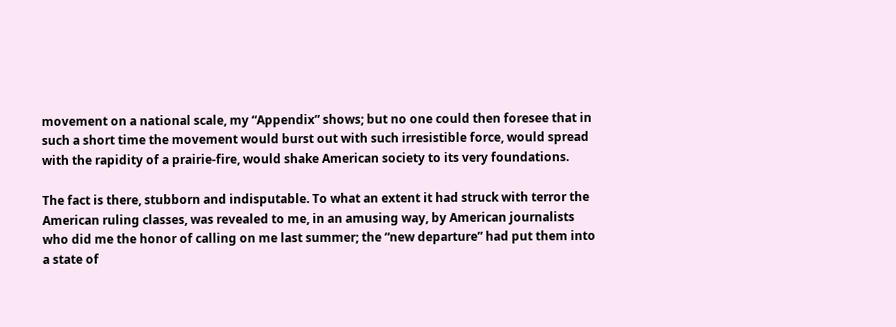movement on a national scale, my “Appendix” shows; but no one could then foresee that in such a short time the movement would burst out with such irresistible force, would spread with the rapidity of a prairie-fire, would shake American society to its very foundations.

The fact is there, stubborn and indisputable. To what an extent it had struck with terror the American ruling classes, was revealed to me, in an amusing way, by American journalists who did me the honor of calling on me last summer; the “new departure” had put them into a state of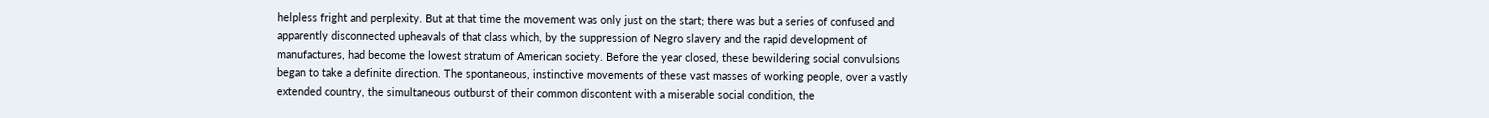helpless fright and perplexity. But at that time the movement was only just on the start; there was but a series of confused and apparently disconnected upheavals of that class which, by the suppression of Negro slavery and the rapid development of manufactures, had become the lowest stratum of American society. Before the year closed, these bewildering social convulsions began to take a definite direction. The spontaneous, instinctive movements of these vast masses of working people, over a vastly extended country, the simultaneous outburst of their common discontent with a miserable social condition, the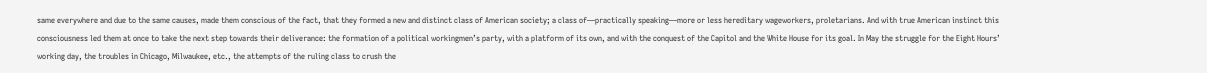same everywhere and due to the same causes, made them conscious of the fact, that they formed a new and distinct class of American society; a class of—practically speaking—more or less hereditary wageworkers, proletarians. And with true American instinct this consciousness led them at once to take the next step towards their deliverance: the formation of a political workingmen’s party, with a platform of its own, and with the conquest of the Capitol and the White House for its goal. In May the struggle for the Eight Hours’ working day, the troubles in Chicago, Milwaukee, etc., the attempts of the ruling class to crush the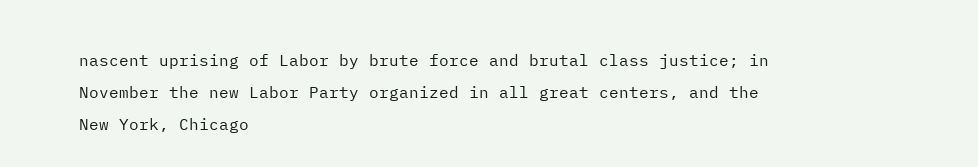nascent uprising of Labor by brute force and brutal class justice; in November the new Labor Party organized in all great centers, and the New York, Chicago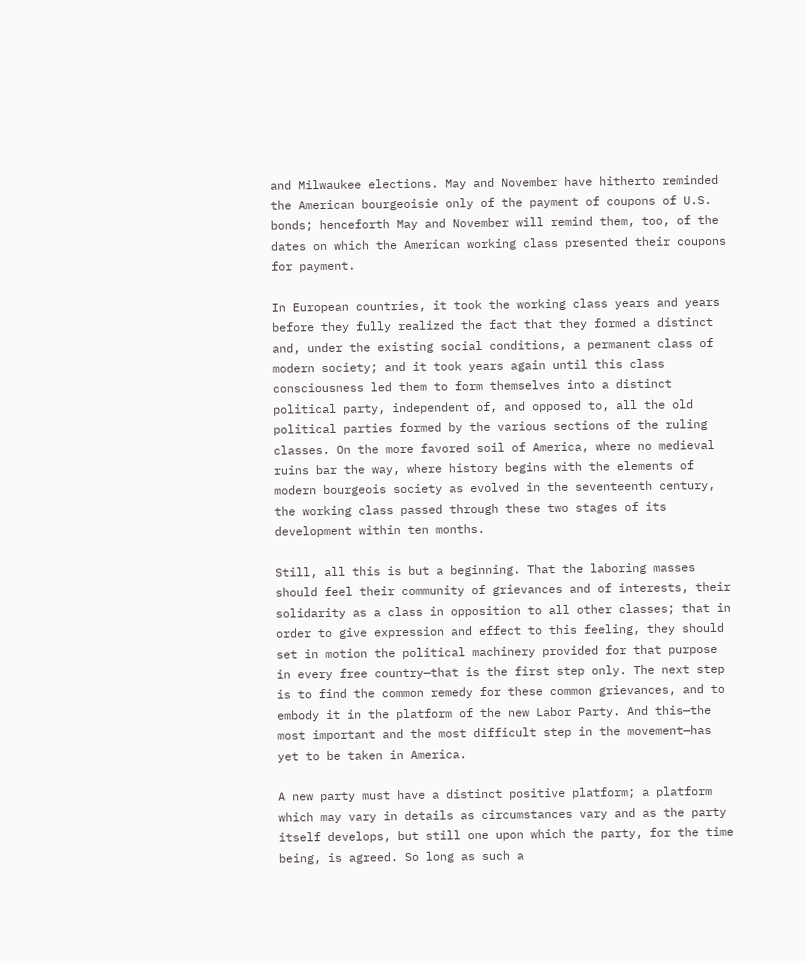and Milwaukee elections. May and November have hitherto reminded the American bourgeoisie only of the payment of coupons of U.S. bonds; henceforth May and November will remind them, too, of the dates on which the American working class presented their coupons for payment.

In European countries, it took the working class years and years before they fully realized the fact that they formed a distinct and, under the existing social conditions, a permanent class of modern society; and it took years again until this class consciousness led them to form themselves into a distinct political party, independent of, and opposed to, all the old political parties formed by the various sections of the ruling classes. On the more favored soil of America, where no medieval ruins bar the way, where history begins with the elements of modern bourgeois society as evolved in the seventeenth century, the working class passed through these two stages of its development within ten months.

Still, all this is but a beginning. That the laboring masses should feel their community of grievances and of interests, their solidarity as a class in opposition to all other classes; that in order to give expression and effect to this feeling, they should set in motion the political machinery provided for that purpose in every free country—that is the first step only. The next step is to find the common remedy for these common grievances, and to embody it in the platform of the new Labor Party. And this—the most important and the most difficult step in the movement—has yet to be taken in America.

A new party must have a distinct positive platform; a platform which may vary in details as circumstances vary and as the party itself develops, but still one upon which the party, for the time being, is agreed. So long as such a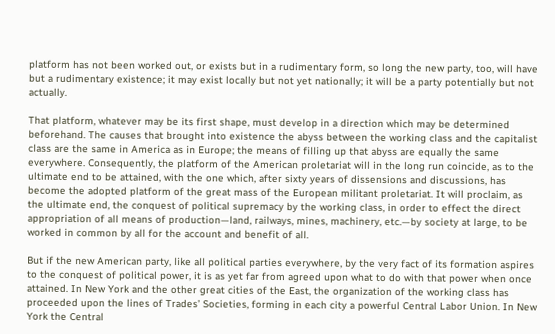platform has not been worked out, or exists but in a rudimentary form, so long the new party, too, will have but a rudimentary existence; it may exist locally but not yet nationally; it will be a party potentially but not actually.

That platform, whatever may be its first shape, must develop in a direction which may be determined beforehand. The causes that brought into existence the abyss between the working class and the capitalist class are the same in America as in Europe; the means of filling up that abyss are equally the same everywhere. Consequently, the platform of the American proletariat will in the long run coincide, as to the ultimate end to be attained, with the one which, after sixty years of dissensions and discussions, has become the adopted platform of the great mass of the European militant proletariat. It will proclaim, as the ultimate end, the conquest of political supremacy by the working class, in order to effect the direct appropriation of all means of production—land, railways, mines, machinery, etc.—by society at large, to be worked in common by all for the account and benefit of all.

But if the new American party, like all political parties everywhere, by the very fact of its formation aspires to the conquest of political power, it is as yet far from agreed upon what to do with that power when once attained. In New York and the other great cities of the East, the organization of the working class has proceeded upon the lines of Trades’ Societies, forming in each city a powerful Central Labor Union. In New York the Central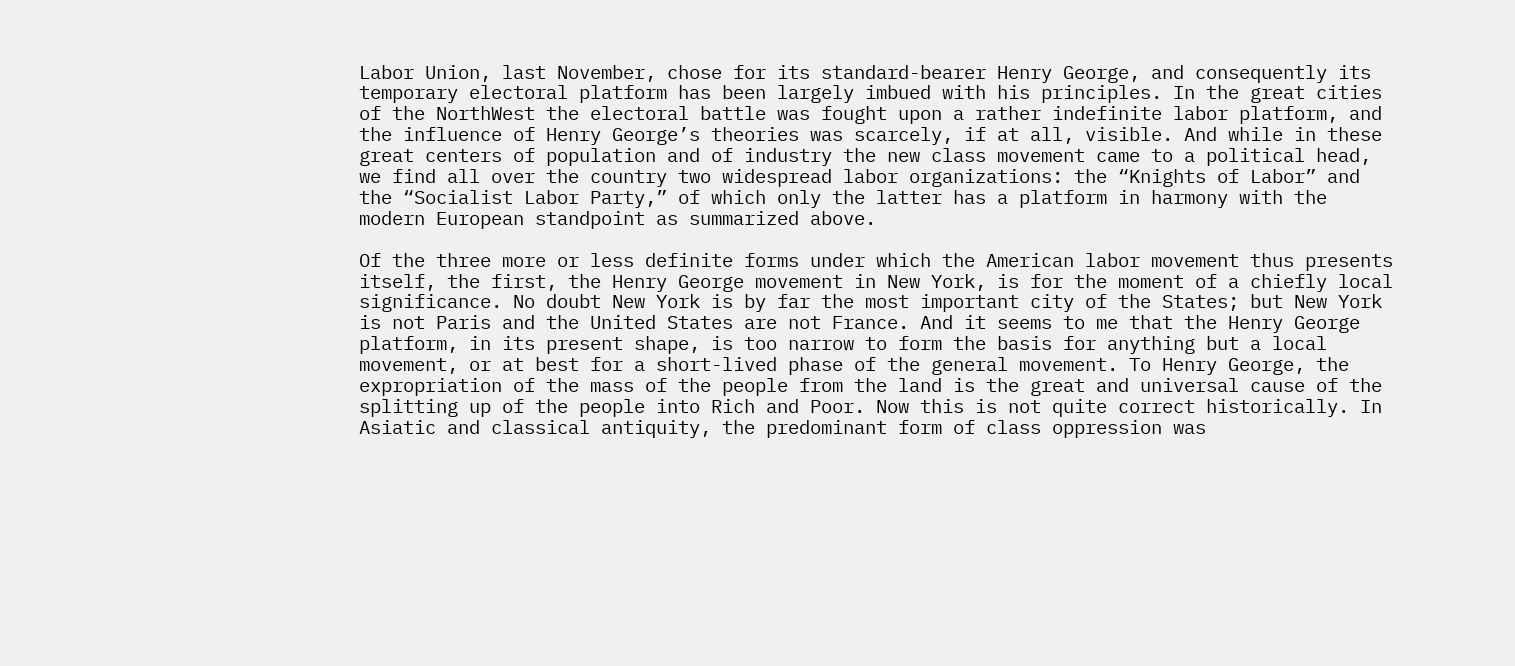Labor Union, last November, chose for its standard-bearer Henry George, and consequently its temporary electoral platform has been largely imbued with his principles. In the great cities of the NorthWest the electoral battle was fought upon a rather indefinite labor platform, and the influence of Henry George’s theories was scarcely, if at all, visible. And while in these great centers of population and of industry the new class movement came to a political head, we find all over the country two widespread labor organizations: the “Knights of Labor” and the “Socialist Labor Party,” of which only the latter has a platform in harmony with the modern European standpoint as summarized above.

Of the three more or less definite forms under which the American labor movement thus presents itself, the first, the Henry George movement in New York, is for the moment of a chiefly local significance. No doubt New York is by far the most important city of the States; but New York is not Paris and the United States are not France. And it seems to me that the Henry George platform, in its present shape, is too narrow to form the basis for anything but a local movement, or at best for a short-lived phase of the general movement. To Henry George, the expropriation of the mass of the people from the land is the great and universal cause of the splitting up of the people into Rich and Poor. Now this is not quite correct historically. In Asiatic and classical antiquity, the predominant form of class oppression was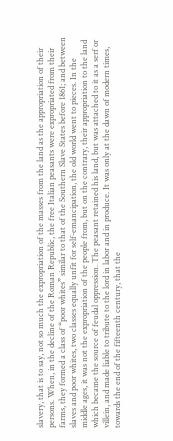slavery, that is to say, not so much the expropriation of the masses from the land as the appropriation of their persons. When, in the decline of the Roman Republic, the free Italian peasants were expropriated from their farms, they formed a class of “poor whites” similar to that of the Southern Slave States before 1861; and between slaves and poor whites, two classes equally unfit for self-emancipation, the old world went to pieces. In the middle ages, it was not the expropriation of the people from, but on the contrary, their appropriation to the land which became the source of feudal oppression. The peasant retained his land, but was attached to it as a serf or villein, and made liable to tribute to the lord in labor and in produce. It was only at the dawn of modern times, towards the end of the fifteenth century, that the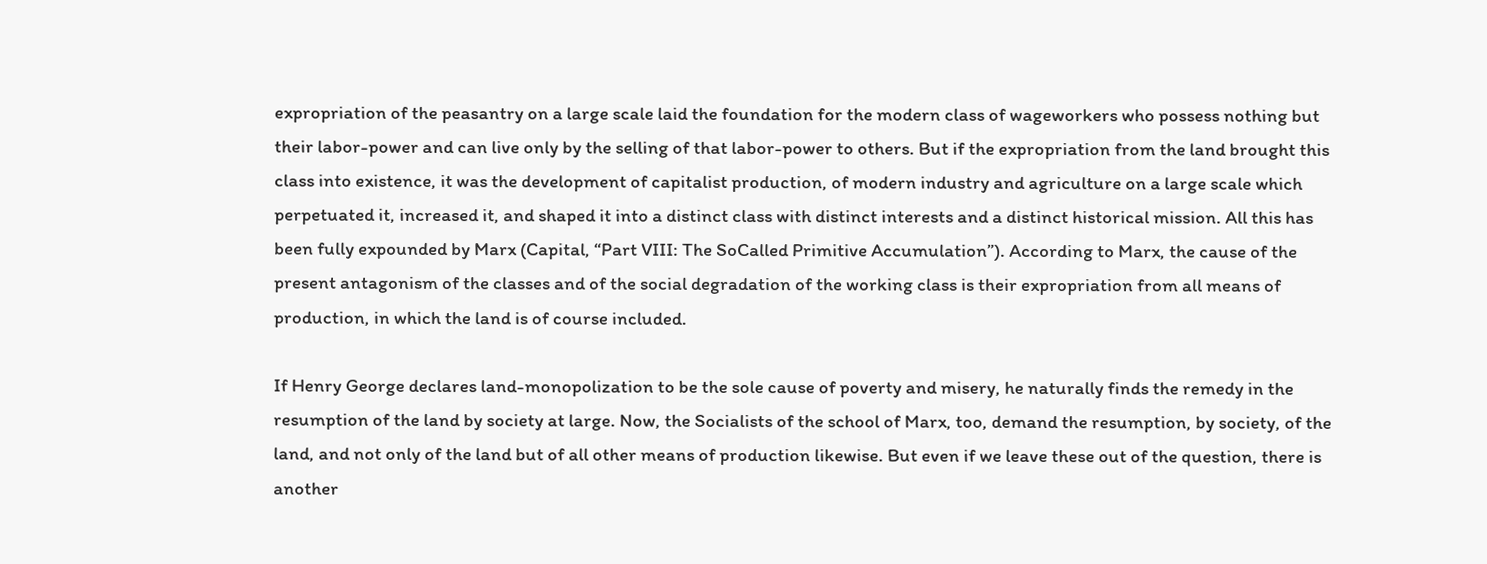expropriation of the peasantry on a large scale laid the foundation for the modern class of wageworkers who possess nothing but their labor-power and can live only by the selling of that labor-power to others. But if the expropriation from the land brought this class into existence, it was the development of capitalist production, of modern industry and agriculture on a large scale which perpetuated it, increased it, and shaped it into a distinct class with distinct interests and a distinct historical mission. All this has been fully expounded by Marx (Capital, “Part VIII: The SoCalled Primitive Accumulation”). According to Marx, the cause of the present antagonism of the classes and of the social degradation of the working class is their expropriation from all means of production, in which the land is of course included.

If Henry George declares land-monopolization to be the sole cause of poverty and misery, he naturally finds the remedy in the resumption of the land by society at large. Now, the Socialists of the school of Marx, too, demand the resumption, by society, of the land, and not only of the land but of all other means of production likewise. But even if we leave these out of the question, there is another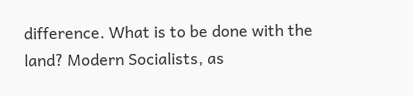difference. What is to be done with the land? Modern Socialists, as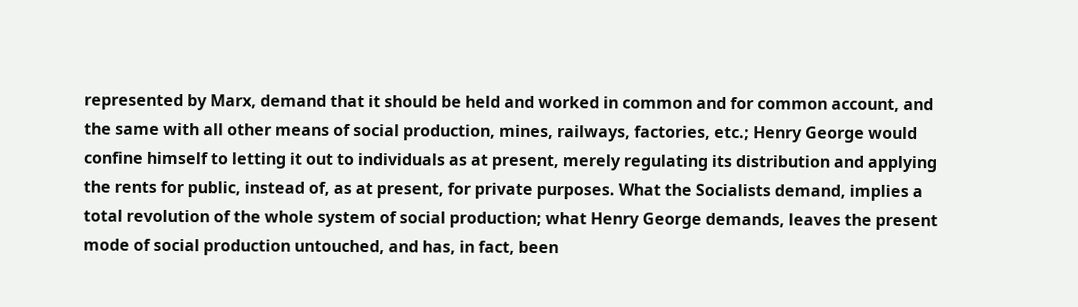represented by Marx, demand that it should be held and worked in common and for common account, and the same with all other means of social production, mines, railways, factories, etc.; Henry George would confine himself to letting it out to individuals as at present, merely regulating its distribution and applying the rents for public, instead of, as at present, for private purposes. What the Socialists demand, implies a total revolution of the whole system of social production; what Henry George demands, leaves the present mode of social production untouched, and has, in fact, been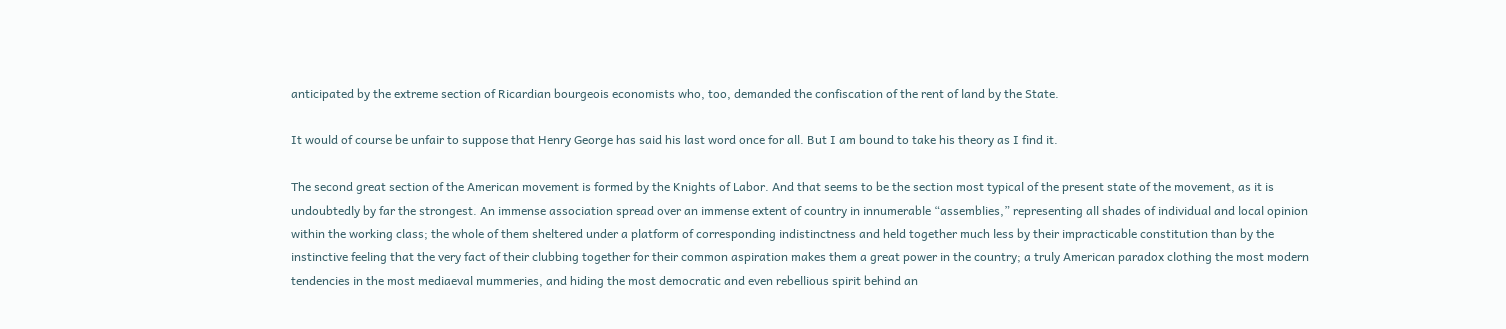anticipated by the extreme section of Ricardian bourgeois economists who, too, demanded the confiscation of the rent of land by the State.

It would of course be unfair to suppose that Henry George has said his last word once for all. But I am bound to take his theory as I find it.

The second great section of the American movement is formed by the Knights of Labor. And that seems to be the section most typical of the present state of the movement, as it is undoubtedly by far the strongest. An immense association spread over an immense extent of country in innumerable “assemblies,” representing all shades of individual and local opinion within the working class; the whole of them sheltered under a platform of corresponding indistinctness and held together much less by their impracticable constitution than by the instinctive feeling that the very fact of their clubbing together for their common aspiration makes them a great power in the country; a truly American paradox clothing the most modern tendencies in the most mediaeval mummeries, and hiding the most democratic and even rebellious spirit behind an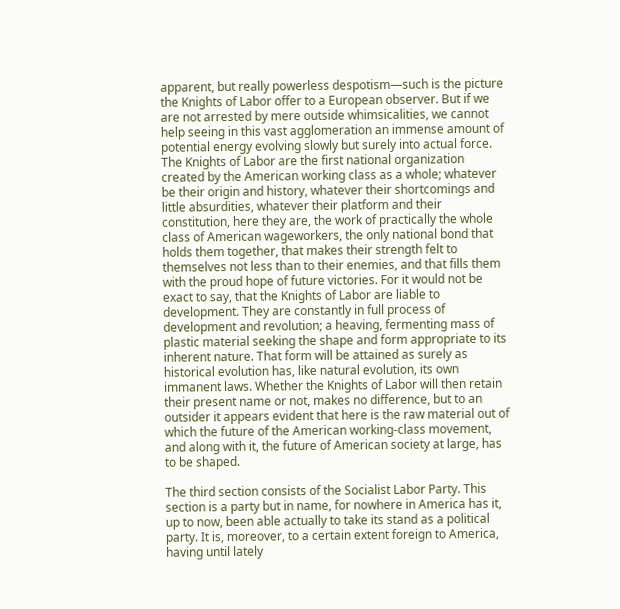apparent, but really powerless despotism—such is the picture the Knights of Labor offer to a European observer. But if we are not arrested by mere outside whimsicalities, we cannot help seeing in this vast agglomeration an immense amount of potential energy evolving slowly but surely into actual force. The Knights of Labor are the first national organization created by the American working class as a whole; whatever be their origin and history, whatever their shortcomings and little absurdities, whatever their platform and their constitution, here they are, the work of practically the whole class of American wageworkers, the only national bond that holds them together, that makes their strength felt to themselves not less than to their enemies, and that fills them with the proud hope of future victories. For it would not be exact to say, that the Knights of Labor are liable to development. They are constantly in full process of development and revolution; a heaving, fermenting mass of plastic material seeking the shape and form appropriate to its inherent nature. That form will be attained as surely as historical evolution has, like natural evolution, its own immanent laws. Whether the Knights of Labor will then retain their present name or not, makes no difference, but to an outsider it appears evident that here is the raw material out of which the future of the American working-class movement, and along with it, the future of American society at large, has to be shaped.

The third section consists of the Socialist Labor Party. This section is a party but in name, for nowhere in America has it, up to now, been able actually to take its stand as a political party. It is, moreover, to a certain extent foreign to America, having until lately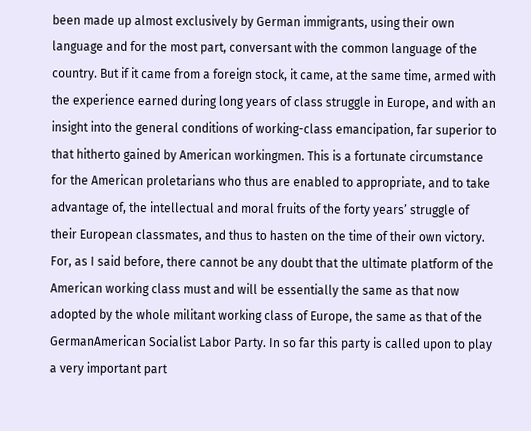been made up almost exclusively by German immigrants, using their own language and for the most part, conversant with the common language of the country. But if it came from a foreign stock, it came, at the same time, armed with the experience earned during long years of class struggle in Europe, and with an insight into the general conditions of working-class emancipation, far superior to that hitherto gained by American workingmen. This is a fortunate circumstance for the American proletarians who thus are enabled to appropriate, and to take advantage of, the intellectual and moral fruits of the forty years’ struggle of their European classmates, and thus to hasten on the time of their own victory. For, as I said before, there cannot be any doubt that the ultimate platform of the American working class must and will be essentially the same as that now adopted by the whole militant working class of Europe, the same as that of the GermanAmerican Socialist Labor Party. In so far this party is called upon to play a very important part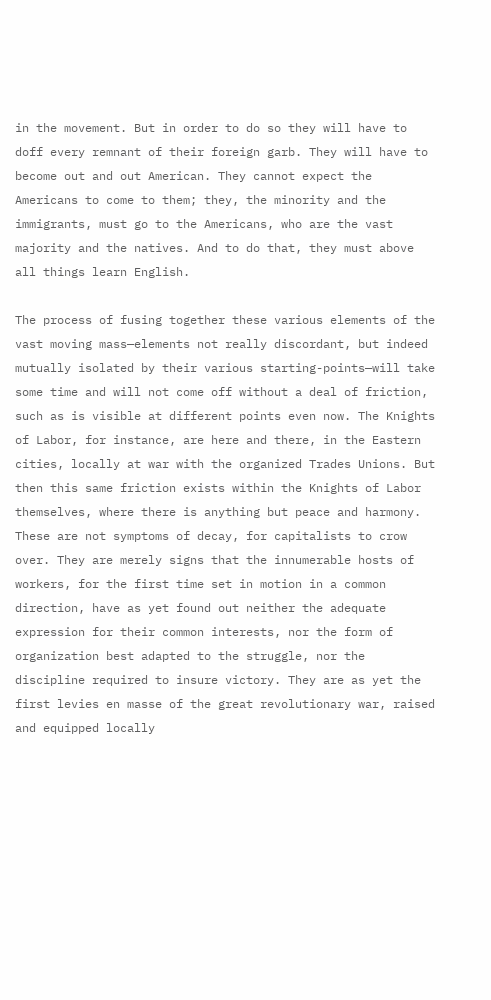in the movement. But in order to do so they will have to doff every remnant of their foreign garb. They will have to become out and out American. They cannot expect the Americans to come to them; they, the minority and the immigrants, must go to the Americans, who are the vast majority and the natives. And to do that, they must above all things learn English.

The process of fusing together these various elements of the vast moving mass—elements not really discordant, but indeed mutually isolated by their various starting-points—will take some time and will not come off without a deal of friction, such as is visible at different points even now. The Knights of Labor, for instance, are here and there, in the Eastern cities, locally at war with the organized Trades Unions. But then this same friction exists within the Knights of Labor themselves, where there is anything but peace and harmony. These are not symptoms of decay, for capitalists to crow over. They are merely signs that the innumerable hosts of workers, for the first time set in motion in a common direction, have as yet found out neither the adequate expression for their common interests, nor the form of organization best adapted to the struggle, nor the discipline required to insure victory. They are as yet the first levies en masse of the great revolutionary war, raised and equipped locally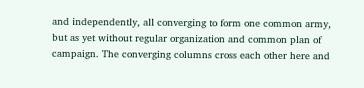and independently, all converging to form one common army, but as yet without regular organization and common plan of campaign. The converging columns cross each other here and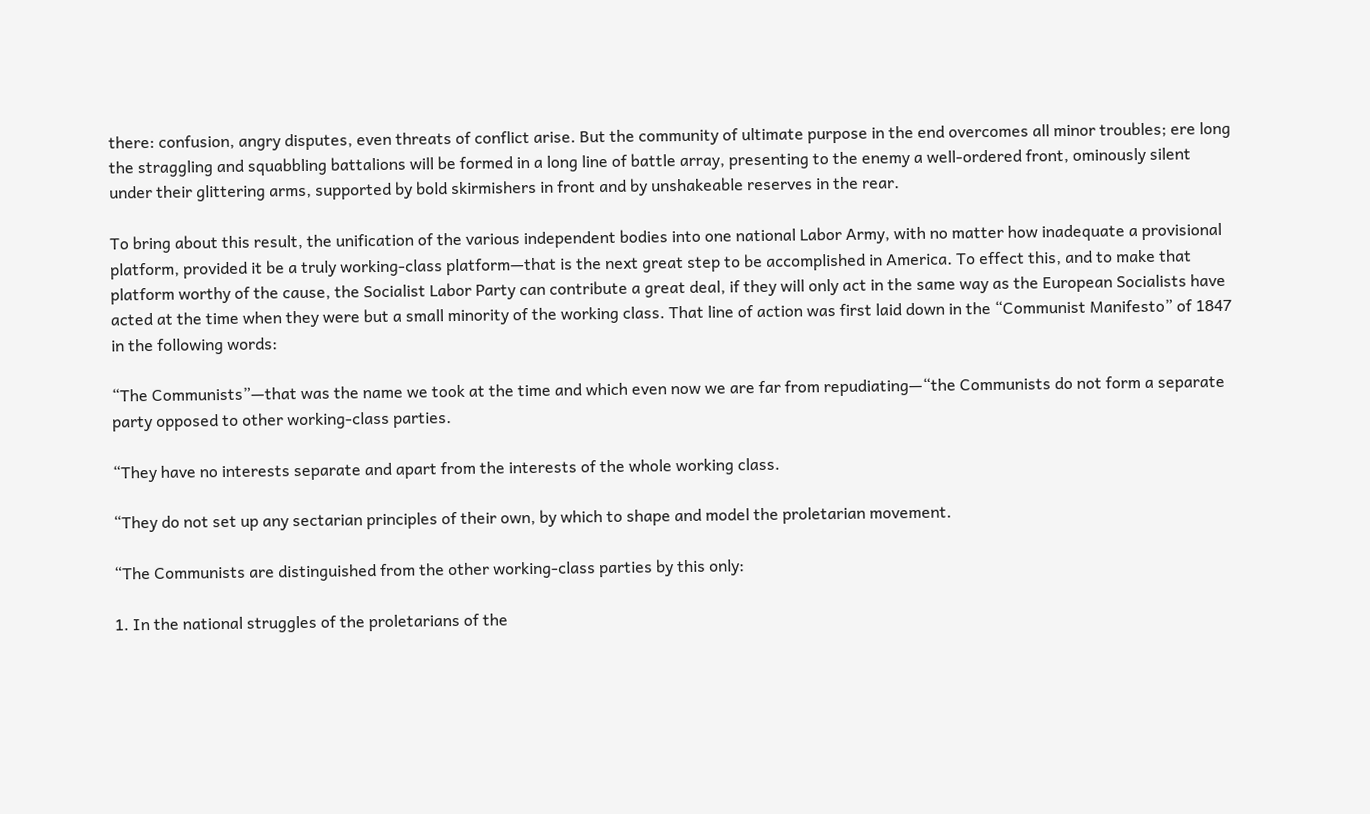there: confusion, angry disputes, even threats of conflict arise. But the community of ultimate purpose in the end overcomes all minor troubles; ere long the straggling and squabbling battalions will be formed in a long line of battle array, presenting to the enemy a well-ordered front, ominously silent under their glittering arms, supported by bold skirmishers in front and by unshakeable reserves in the rear.

To bring about this result, the unification of the various independent bodies into one national Labor Army, with no matter how inadequate a provisional platform, provided it be a truly working-class platform—that is the next great step to be accomplished in America. To effect this, and to make that platform worthy of the cause, the Socialist Labor Party can contribute a great deal, if they will only act in the same way as the European Socialists have acted at the time when they were but a small minority of the working class. That line of action was first laid down in the “Communist Manifesto” of 1847 in the following words:

“The Communists”—that was the name we took at the time and which even now we are far from repudiating—“the Communists do not form a separate party opposed to other working-class parties.

“They have no interests separate and apart from the interests of the whole working class.

“They do not set up any sectarian principles of their own, by which to shape and model the proletarian movement.

“The Communists are distinguished from the other working-class parties by this only:

1. In the national struggles of the proletarians of the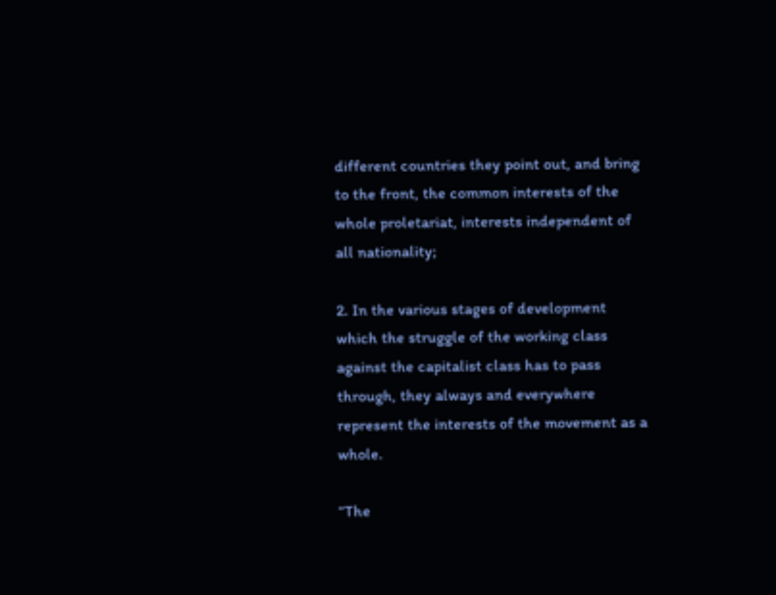different countries they point out, and bring to the front, the common interests of the whole proletariat, interests independent of all nationality;

2. In the various stages of development which the struggle of the working class against the capitalist class has to pass through, they always and everywhere represent the interests of the movement as a whole.

“The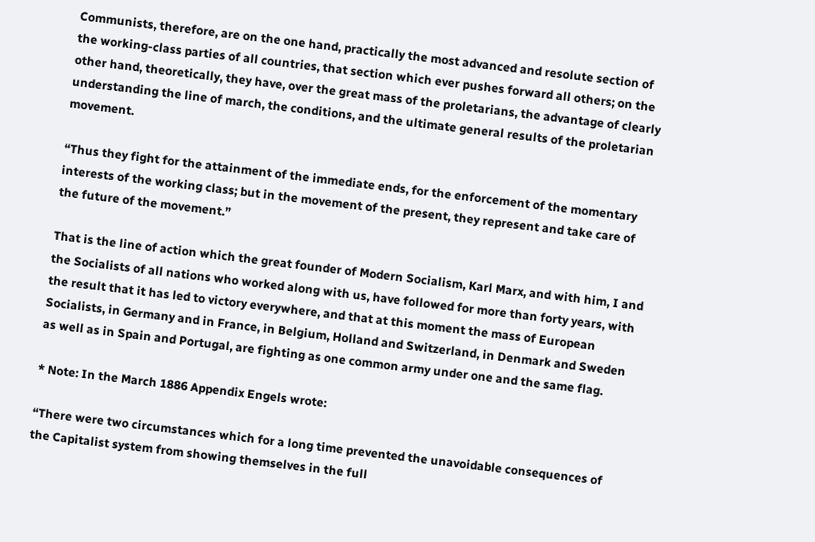Communists, therefore, are on the one hand, practically the most advanced and resolute section of the working-class parties of all countries, that section which ever pushes forward all others; on the other hand, theoretically, they have, over the great mass of the proletarians, the advantage of clearly understanding the line of march, the conditions, and the ultimate general results of the proletarian movement.

“Thus they fight for the attainment of the immediate ends, for the enforcement of the momentary interests of the working class; but in the movement of the present, they represent and take care of the future of the movement.”

That is the line of action which the great founder of Modern Socialism, Karl Marx, and with him, I and the Socialists of all nations who worked along with us, have followed for more than forty years, with the result that it has led to victory everywhere, and that at this moment the mass of European Socialists, in Germany and in France, in Belgium, Holland and Switzerland, in Denmark and Sweden as well as in Spain and Portugal, are fighting as one common army under one and the same flag.

* Note: In the March 1886 Appendix Engels wrote:

“There were two circumstances which for a long time prevented the unavoidable consequences of the Capitalist system from showing themselves in the full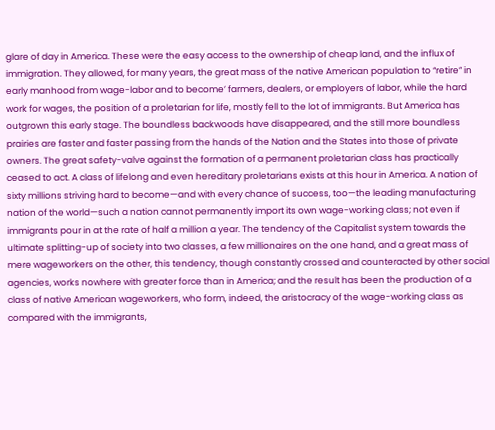glare of day in America. These were the easy access to the ownership of cheap land, and the influx of immigration. They allowed, for many years, the great mass of the native American population to “retire” in early manhood from wage-labor and to become’ farmers, dealers, or employers of labor, while the hard work for wages, the position of a proletarian for life, mostly fell to the lot of immigrants. But America has outgrown this early stage. The boundless backwoods have disappeared, and the still more boundless prairies are faster and faster passing from the hands of the Nation and the States into those of private owners. The great safety-valve against the formation of a permanent proletarian class has practically ceased to act. A class of lifelong and even hereditary proletarians exists at this hour in America. A nation of sixty millions striving hard to become—and with every chance of success, too—the leading manufacturing nation of the world—such a nation cannot permanently import its own wage-working class; not even if immigrants pour in at the rate of half a million a year. The tendency of the Capitalist system towards the ultimate splitting-up of society into two classes, a few millionaires on the one hand, and a great mass of mere wageworkers on the other, this tendency, though constantly crossed and counteracted by other social agencies, works nowhere with greater force than in America; and the result has been the production of a class of native American wageworkers, who form, indeed, the aristocracy of the wage-working class as compared with the immigrants,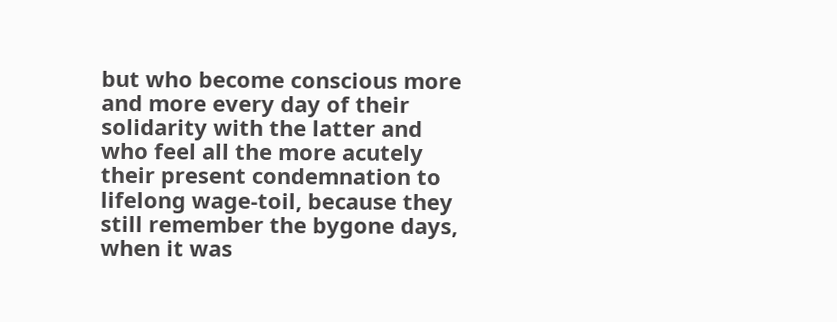but who become conscious more and more every day of their solidarity with the latter and who feel all the more acutely their present condemnation to lifelong wage-toil, because they still remember the bygone days, when it was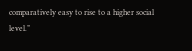comparatively easy to rise to a higher social level.”